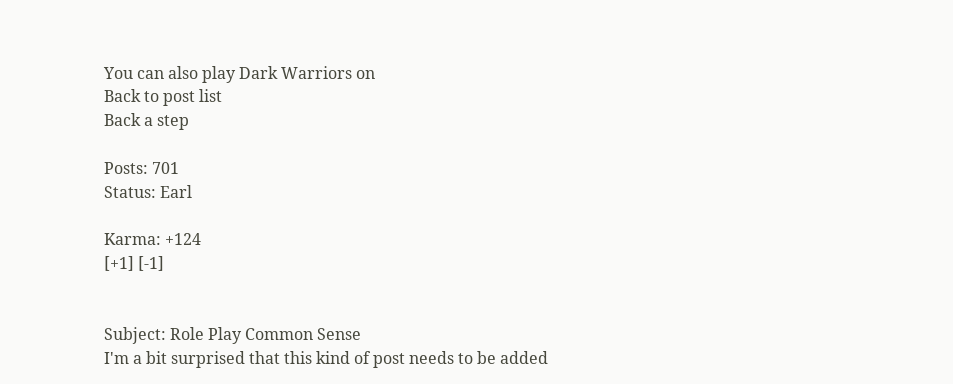You can also play Dark Warriors on
Back to post list
Back a step

Posts: 701
Status: Earl

Karma: +124
[+1] [-1]


Subject: Role Play Common Sense
I'm a bit surprised that this kind of post needs to be added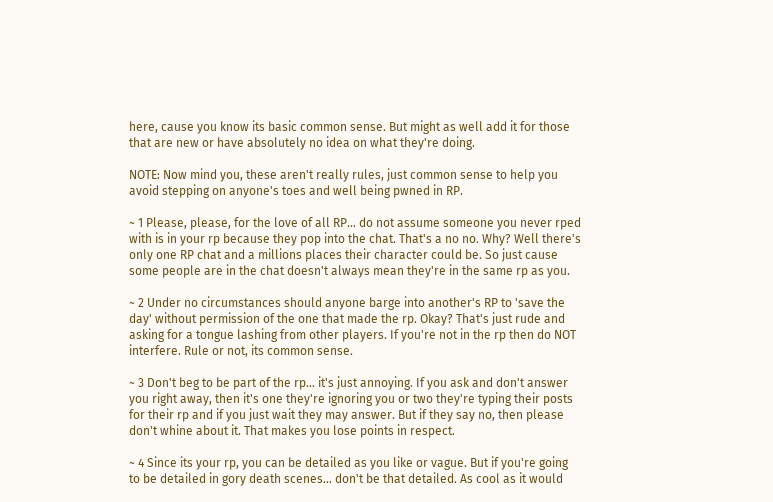here, cause you know its basic common sense. But might as well add it for those that are new or have absolutely no idea on what they're doing.

NOTE: Now mind you, these aren't really rules, just common sense to help you avoid stepping on anyone's toes and well being pwned in RP.

~ 1 Please, please, for the love of all RP... do not assume someone you never rped with is in your rp because they pop into the chat. That's a no no. Why? Well there's only one RP chat and a millions places their character could be. So just cause some people are in the chat doesn't always mean they're in the same rp as you.

~ 2 Under no circumstances should anyone barge into another's RP to 'save the day' without permission of the one that made the rp. Okay? That's just rude and asking for a tongue lashing from other players. If you're not in the rp then do NOT interfere. Rule or not, its common sense.

~ 3 Don't beg to be part of the rp... it's just annoying. If you ask and don't answer you right away, then it's one they're ignoring you or two they're typing their posts for their rp and if you just wait they may answer. But if they say no, then please don't whine about it. That makes you lose points in respect.

~ 4 Since its your rp, you can be detailed as you like or vague. But if you're going to be detailed in gory death scenes... don't be that detailed. As cool as it would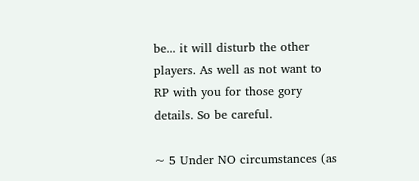be... it will disturb the other players. As well as not want to RP with you for those gory details. So be careful.

~ 5 Under NO circumstances (as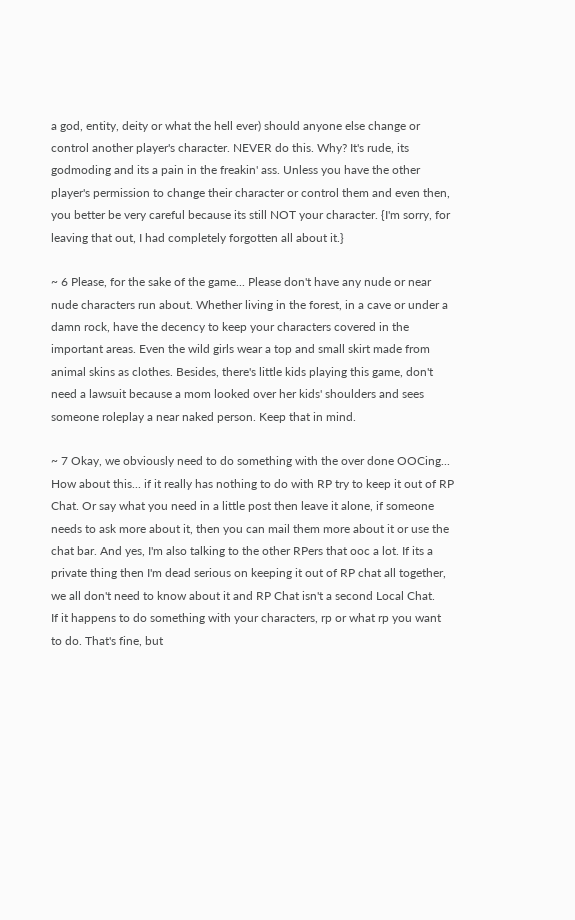a god, entity, deity or what the hell ever) should anyone else change or control another player's character. NEVER do this. Why? It's rude, its godmoding and its a pain in the freakin' ass. Unless you have the other player's permission to change their character or control them and even then, you better be very careful because its still NOT your character. {I'm sorry, for leaving that out, I had completely forgotten all about it.}

~ 6 Please, for the sake of the game... Please don't have any nude or near nude characters run about. Whether living in the forest, in a cave or under a damn rock, have the decency to keep your characters covered in the important areas. Even the wild girls wear a top and small skirt made from animal skins as clothes. Besides, there's little kids playing this game, don't need a lawsuit because a mom looked over her kids' shoulders and sees someone roleplay a near naked person. Keep that in mind.

~ 7 Okay, we obviously need to do something with the over done OOCing... How about this... if it really has nothing to do with RP try to keep it out of RP Chat. Or say what you need in a little post then leave it alone, if someone needs to ask more about it, then you can mail them more about it or use the chat bar. And yes, I'm also talking to the other RPers that ooc a lot. If its a private thing then I'm dead serious on keeping it out of RP chat all together, we all don't need to know about it and RP Chat isn't a second Local Chat.
If it happens to do something with your characters, rp or what rp you want to do. That's fine, but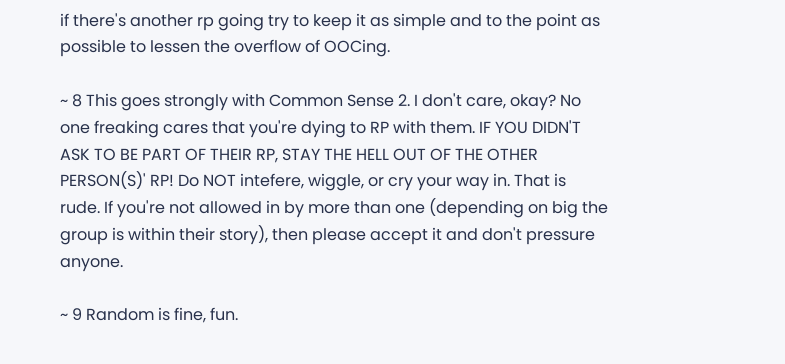if there's another rp going try to keep it as simple and to the point as possible to lessen the overflow of OOCing.

~ 8 This goes strongly with Common Sense 2. I don't care, okay? No one freaking cares that you're dying to RP with them. IF YOU DIDN'T ASK TO BE PART OF THEIR RP, STAY THE HELL OUT OF THE OTHER PERSON(S)' RP! Do NOT intefere, wiggle, or cry your way in. That is rude. If you're not allowed in by more than one (depending on big the group is within their story), then please accept it and don't pressure anyone.

~ 9 Random is fine, fun.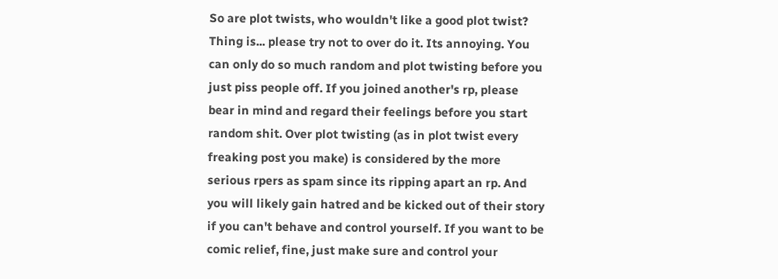So are plot twists, who wouldn't like a good plot twist? Thing is... please try not to over do it. Its annoying. You can only do so much random and plot twisting before you just piss people off. If you joined another's rp, please bear in mind and regard their feelings before you start random shit. Over plot twisting (as in plot twist every freaking post you make) is considered by the more serious rpers as spam since its ripping apart an rp. And you will likely gain hatred and be kicked out of their story if you can't behave and control yourself. If you want to be comic relief, fine, just make sure and control your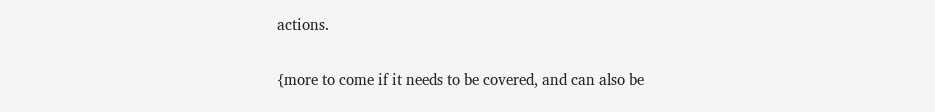actions.

{more to come if it needs to be covered, and can also be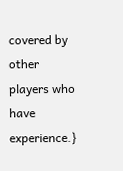covered by other players who have experience.}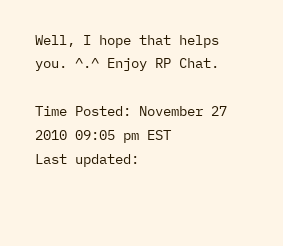Well, I hope that helps you. ^.^ Enjoy RP Chat.

Time Posted: November 27 2010 09:05 pm EST
Last updated: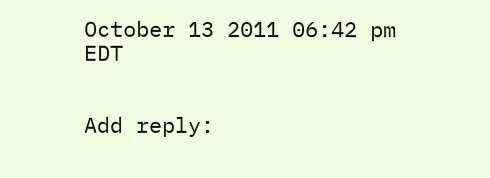October 13 2011 06:42 pm EDT


Add reply: